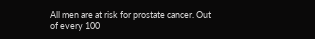All men are at risk for prostate cancer. Out of every 100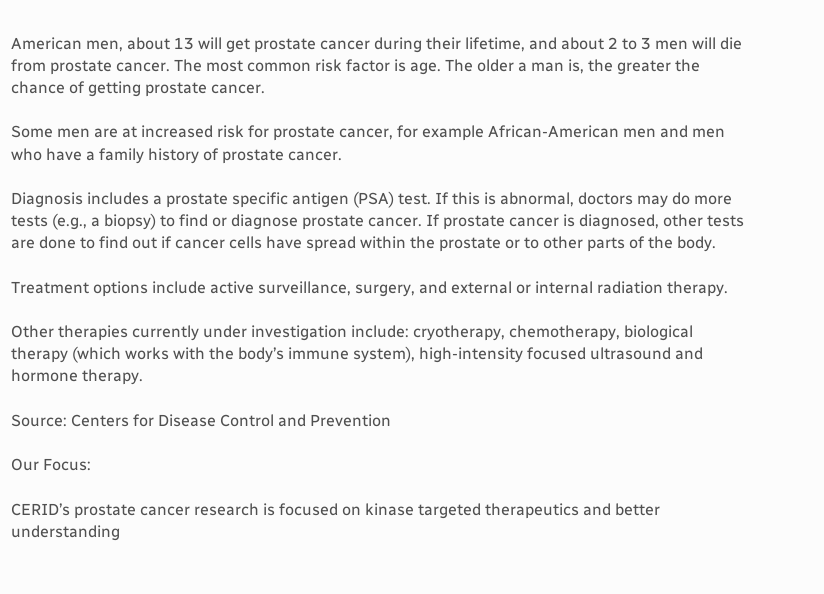American men, about 13 will get prostate cancer during their lifetime, and about 2 to 3 men will die from prostate cancer. The most common risk factor is age. The older a man is, the greater the chance of getting prostate cancer.

Some men are at increased risk for prostate cancer, for example African-American men and men who have a family history of prostate cancer.

Diagnosis includes a prostate specific antigen (PSA) test. If this is abnormal, doctors may do more tests (e.g., a biopsy) to find or diagnose prostate cancer. If prostate cancer is diagnosed, other tests are done to find out if cancer cells have spread within the prostate or to other parts of the body.

Treatment options include active surveillance, surgery, and external or internal radiation therapy.

Other therapies currently under investigation include: cryotherapy, chemotherapy, biological therapy (which works with the body’s immune system), high-intensity focused ultrasound and hormone therapy.

Source: Centers for Disease Control and Prevention

Our Focus:

CERID’s prostate cancer research is focused on kinase targeted therapeutics and better understanding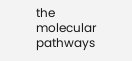the molecular pathways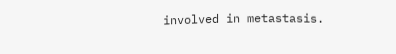involved in metastasis.